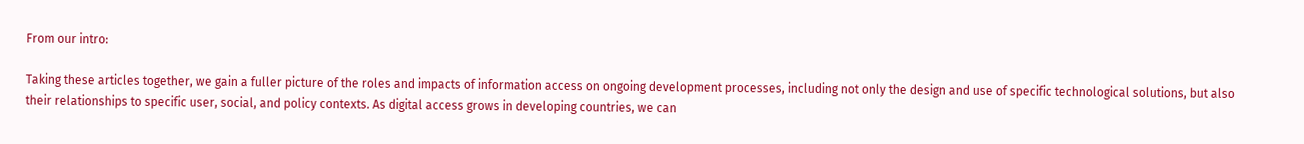From our intro:

Taking these articles together, we gain a fuller picture of the roles and impacts of information access on ongoing development processes, including not only the design and use of specific technological solutions, but also their relationships to specific user, social, and policy contexts. As digital access grows in developing countries, we can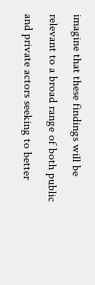imagine that these findings will be relevant to a broad range of both public and private actors seeking to better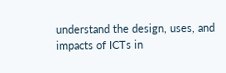understand the design, uses, and impacts of ICTs in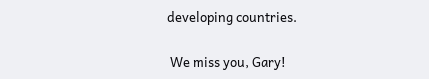developing countries.

 We miss you, Gary!